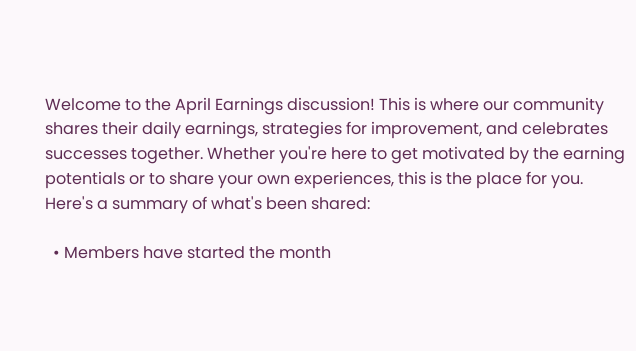Welcome to the April Earnings discussion! This is where our community shares their daily earnings, strategies for improvement, and celebrates successes together. Whether you're here to get motivated by the earning potentials or to share your own experiences, this is the place for you. Here's a summary of what's been shared:

  • Members have started the month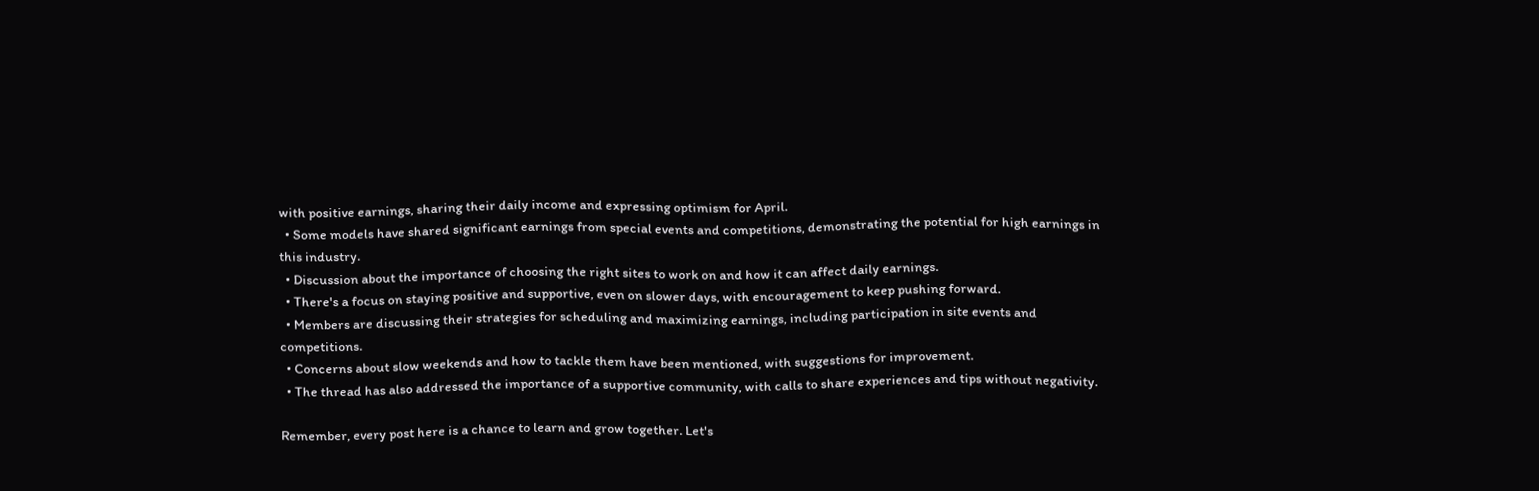with positive earnings, sharing their daily income and expressing optimism for April.
  • Some models have shared significant earnings from special events and competitions, demonstrating the potential for high earnings in this industry.
  • Discussion about the importance of choosing the right sites to work on and how it can affect daily earnings.
  • There's a focus on staying positive and supportive, even on slower days, with encouragement to keep pushing forward.
  • Members are discussing their strategies for scheduling and maximizing earnings, including participation in site events and competitions.
  • Concerns about slow weekends and how to tackle them have been mentioned, with suggestions for improvement.
  • The thread has also addressed the importance of a supportive community, with calls to share experiences and tips without negativity.

Remember, every post here is a chance to learn and grow together. Let's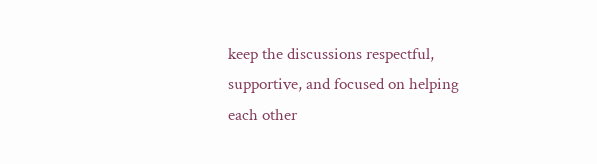keep the discussions respectful, supportive, and focused on helping each other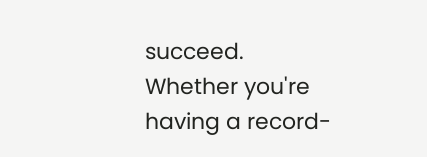succeed. Whether you're having a record-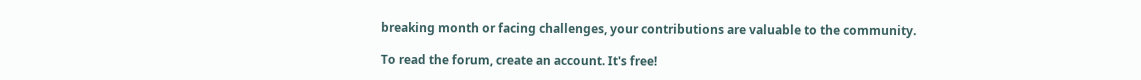breaking month or facing challenges, your contributions are valuable to the community.

To read the forum, create an account. It's free!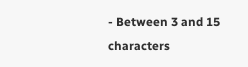- Between 3 and 15 characters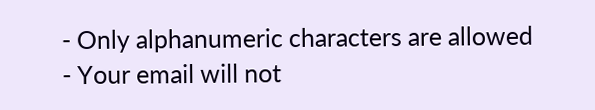- Only alphanumeric characters are allowed
- Your email will not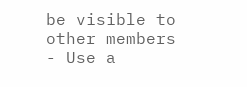be visible to other members
- Use a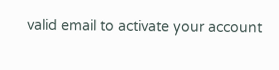valid email to activate your account